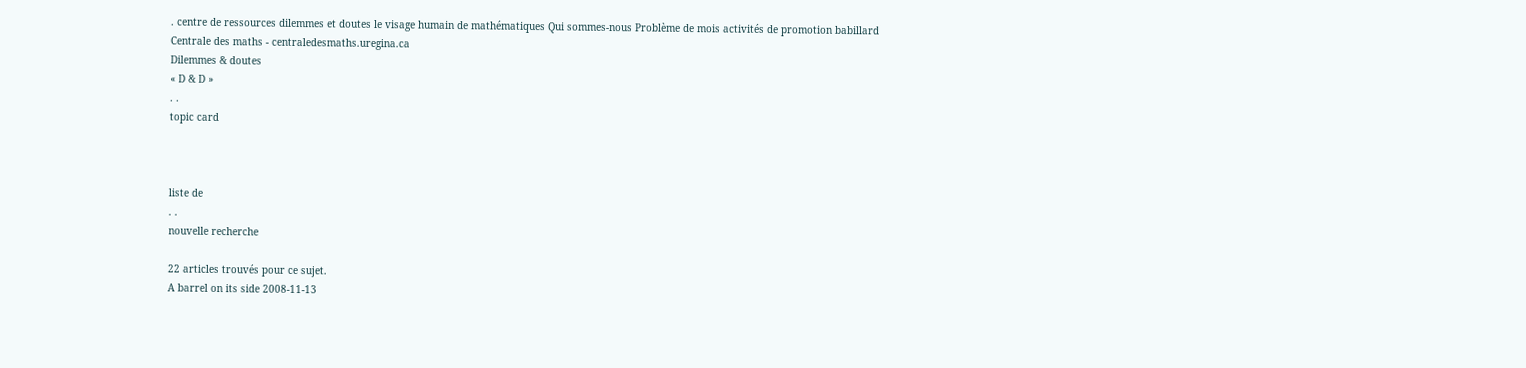. centre de ressources dilemmes et doutes le visage humain de mathématiques Qui sommes-nous Problème de mois activités de promotion babillard
Centrale des maths - centraledesmaths.uregina.ca
Dilemmes & doutes
« D & D »
. .
topic card



liste de
. .
nouvelle recherche

22 articles trouvés pour ce sujet.
A barrel on its side 2008-11-13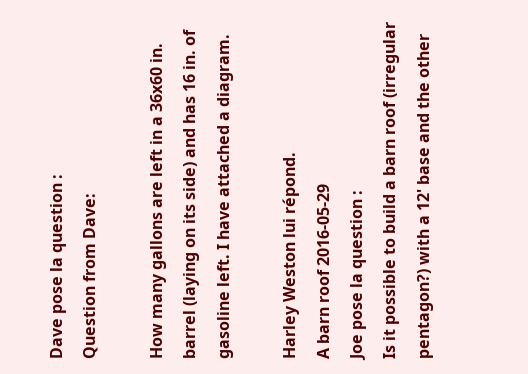Dave pose la question :
Question from Dave:

How many gallons are left in a 36x60 in. barrel (laying on its side) and has 16 in. of gasoline left. I have attached a diagram.

Harley Weston lui répond.
A barn roof 2016-05-29
Joe pose la question :
Is it possible to build a barn roof (irregular pentagon?) with a 12' base and the other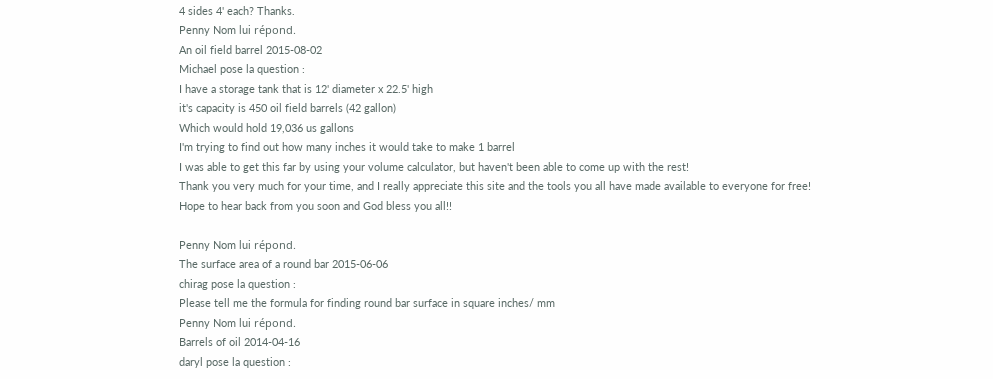4 sides 4' each? Thanks.
Penny Nom lui répond.
An oil field barrel 2015-08-02
Michael pose la question :
I have a storage tank that is 12' diameter x 22.5' high
it's capacity is 450 oil field barrels (42 gallon)
Which would hold 19,036 us gallons
I'm trying to find out how many inches it would take to make 1 barrel
I was able to get this far by using your volume calculator, but haven't been able to come up with the rest!
Thank you very much for your time, and I really appreciate this site and the tools you all have made available to everyone for free!
Hope to hear back from you soon and God bless you all!!

Penny Nom lui répond.
The surface area of a round bar 2015-06-06
chirag pose la question :
Please tell me the formula for finding round bar surface in square inches/ mm
Penny Nom lui répond.
Barrels of oil 2014-04-16
daryl pose la question :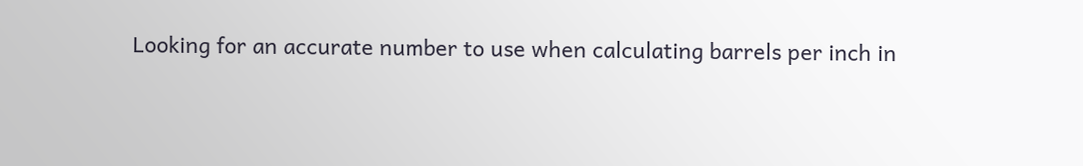Looking for an accurate number to use when calculating barrels per inch in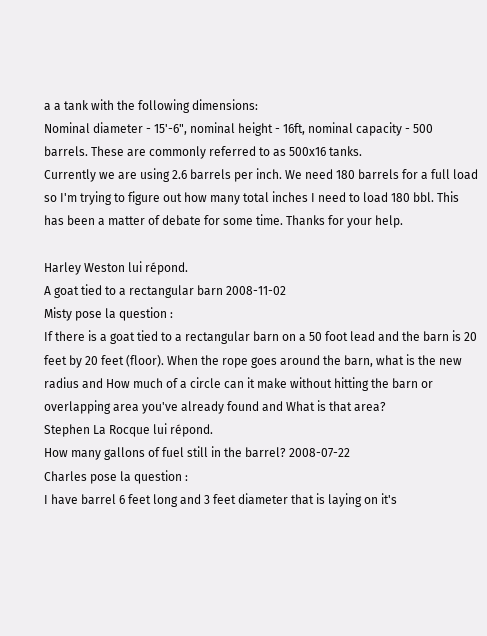a a tank with the following dimensions:
Nominal diameter - 15'-6", nominal height - 16ft, nominal capacity - 500 barrels. These are commonly referred to as 500x16 tanks.
Currently we are using 2.6 barrels per inch. We need 180 barrels for a full load so I'm trying to figure out how many total inches I need to load 180 bbl. This has been a matter of debate for some time. Thanks for your help.

Harley Weston lui répond.
A goat tied to a rectangular barn 2008-11-02
Misty pose la question :
If there is a goat tied to a rectangular barn on a 50 foot lead and the barn is 20 feet by 20 feet (floor). When the rope goes around the barn, what is the new radius and How much of a circle can it make without hitting the barn or overlapping area you've already found and What is that area?
Stephen La Rocque lui répond.
How many gallons of fuel still in the barrel? 2008-07-22
Charles pose la question :
I have barrel 6 feet long and 3 feet diameter that is laying on it's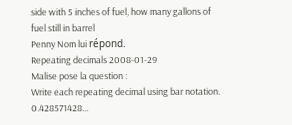side with 5 inches of fuel, how many gallons of fuel still in barrel
Penny Nom lui répond.
Repeating decimals 2008-01-29
Malise pose la question :
Write each repeating decimal using bar notation. 0.428571428...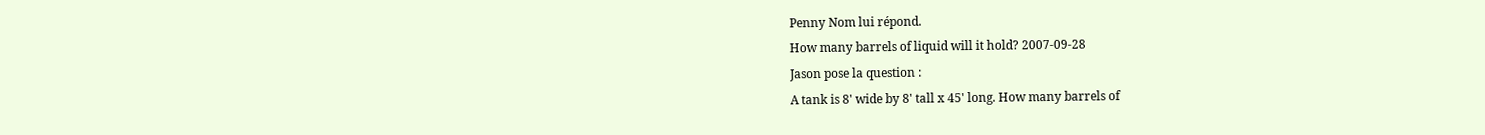Penny Nom lui répond.
How many barrels of liquid will it hold? 2007-09-28
Jason pose la question :
A tank is 8' wide by 8' tall x 45' long. How many barrels of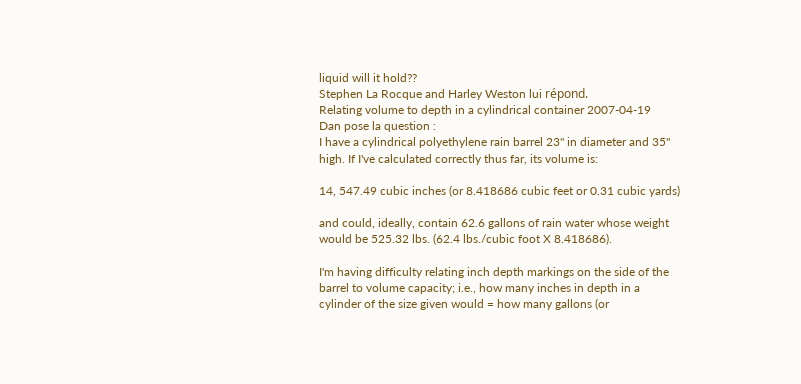liquid will it hold??
Stephen La Rocque and Harley Weston lui répond.
Relating volume to depth in a cylindrical container 2007-04-19
Dan pose la question :
I have a cylindrical polyethylene rain barrel 23" in diameter and 35" high. If I've calculated correctly thus far, its volume is:

14, 547.49 cubic inches (or 8.418686 cubic feet or 0.31 cubic yards)

and could, ideally, contain 62.6 gallons of rain water whose weight would be 525.32 lbs. (62.4 lbs./cubic foot X 8.418686).

I'm having difficulty relating inch depth markings on the side of the barrel to volume capacity; i.e., how many inches in depth in a cylinder of the size given would = how many gallons (or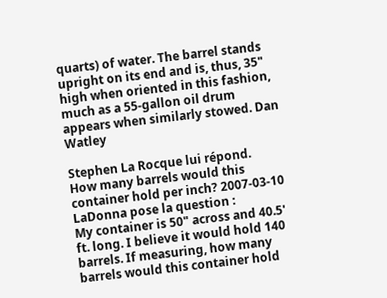quarts) of water. The barrel stands upright on its end and is, thus, 35" high when oriented in this fashion, much as a 55-gallon oil drum appears when similarly stowed. Dan Watley

Stephen La Rocque lui répond.
How many barrels would this container hold per inch? 2007-03-10
LaDonna pose la question :
My container is 50" across and 40.5' ft. long. I believe it would hold 140 barrels. If measuring, how many barrels would this container hold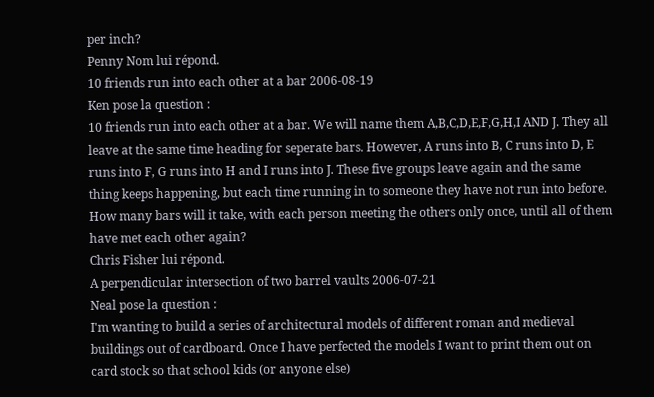per inch?
Penny Nom lui répond.
10 friends run into each other at a bar 2006-08-19
Ken pose la question :
10 friends run into each other at a bar. We will name them A,B,C,D,E,F,G,H,I AND J. They all leave at the same time heading for seperate bars. However, A runs into B, C runs into D, E runs into F, G runs into H and I runs into J. These five groups leave again and the same thing keeps happening, but each time running in to someone they have not run into before. How many bars will it take, with each person meeting the others only once, until all of them have met each other again?
Chris Fisher lui répond.
A perpendicular intersection of two barrel vaults 2006-07-21
Neal pose la question :
I'm wanting to build a series of architectural models of different roman and medieval buildings out of cardboard. Once I have perfected the models I want to print them out on card stock so that school kids (or anyone else)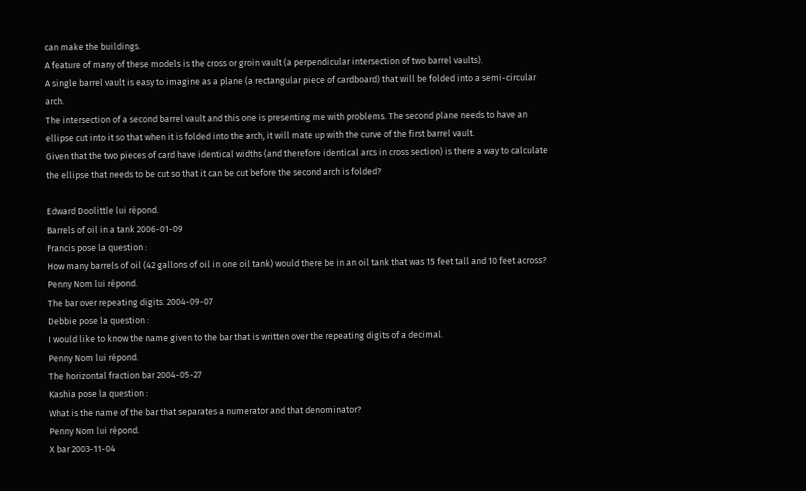can make the buildings.
A feature of many of these models is the cross or groin vault (a perpendicular intersection of two barrel vaults).
A single barrel vault is easy to imagine as a plane (a rectangular piece of cardboard) that will be folded into a semi-circular arch.
The intersection of a second barrel vault and this one is presenting me with problems. The second plane needs to have an ellipse cut into it so that when it is folded into the arch, it will mate up with the curve of the first barrel vault.
Given that the two pieces of card have identical widths (and therefore identical arcs in cross section) is there a way to calculate the ellipse that needs to be cut so that it can be cut before the second arch is folded?

Edward Doolittle lui répond.
Barrels of oil in a tank 2006-01-09
Francis pose la question :
How many barrels of oil (42 gallons of oil in one oil tank) would there be in an oil tank that was 15 feet tall and 10 feet across?
Penny Nom lui répond.
The bar over repeating digits. 2004-09-07
Debbie pose la question :
I would like to know the name given to the bar that is written over the repeating digits of a decimal.
Penny Nom lui répond.
The horizontal fraction bar 2004-05-27
Kashia pose la question :
What is the name of the bar that separates a numerator and that denominator?
Penny Nom lui répond.
X bar 2003-11-04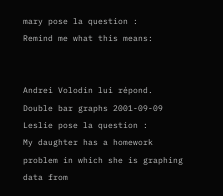mary pose la question :
Remind me what this means:


Andrei Volodin lui répond.
Double bar graphs 2001-09-09
Leslie pose la question :
My daughter has a homework problem in which she is graphing data from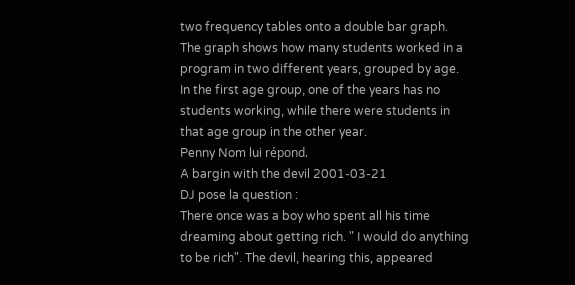two frequency tables onto a double bar graph. The graph shows how many students worked in a program in two different years, grouped by age. In the first age group, one of the years has no students working, while there were students in that age group in the other year.
Penny Nom lui répond.
A bargin with the devil 2001-03-21
DJ pose la question :
There once was a boy who spent all his time dreaming about getting rich. " I would do anything to be rich". The devil, hearing this, appeared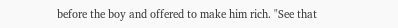before the boy and offered to make him rich. "See that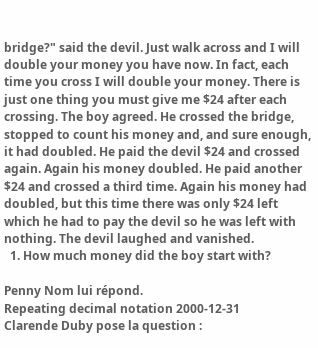bridge?" said the devil. Just walk across and I will double your money you have now. In fact, each time you cross I will double your money. There is just one thing you must give me $24 after each crossing. The boy agreed. He crossed the bridge, stopped to count his money and, and sure enough, it had doubled. He paid the devil $24 and crossed again. Again his money doubled. He paid another $24 and crossed a third time. Again his money had doubled, but this time there was only $24 left which he had to pay the devil so he was left with nothing. The devil laughed and vanished.
  1. How much money did the boy start with?

Penny Nom lui répond.
Repeating decimal notation 2000-12-31
Clarende Duby pose la question :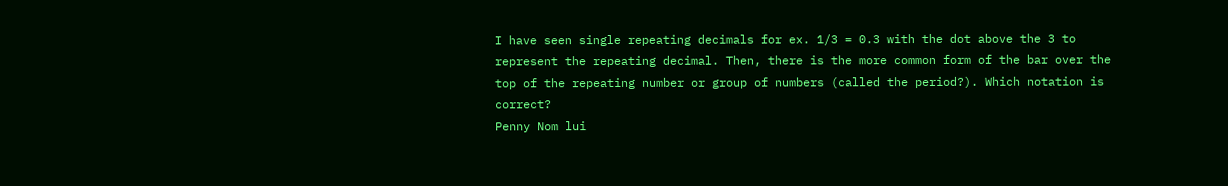I have seen single repeating decimals for ex. 1/3 = 0.3 with the dot above the 3 to represent the repeating decimal. Then, there is the more common form of the bar over the top of the repeating number or group of numbers (called the period?). Which notation is correct?
Penny Nom lui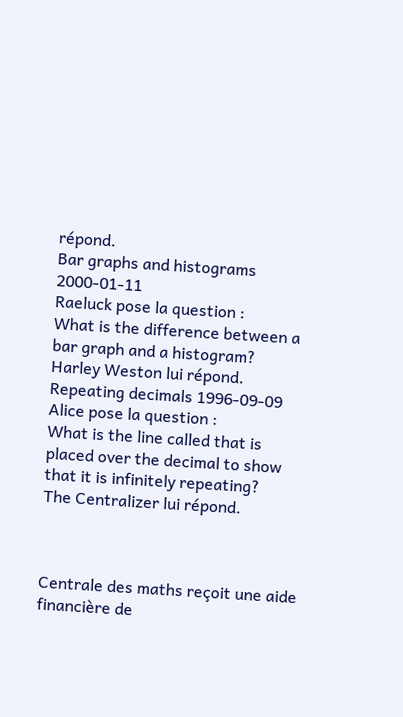répond.
Bar graphs and histograms 2000-01-11
Raeluck pose la question :
What is the difference between a bar graph and a histogram?
Harley Weston lui répond.
Repeating decimals 1996-09-09
Alice pose la question :
What is the line called that is placed over the decimal to show that it is infinitely repeating?
The Centralizer lui répond.



Centrale des maths reçoit une aide financière de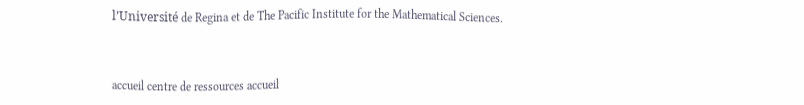l’Université de Regina et de The Pacific Institute for the Mathematical Sciences.



accueil centre de ressources accueil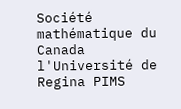Société mathématique du Canada l'Université de Regina PIMS